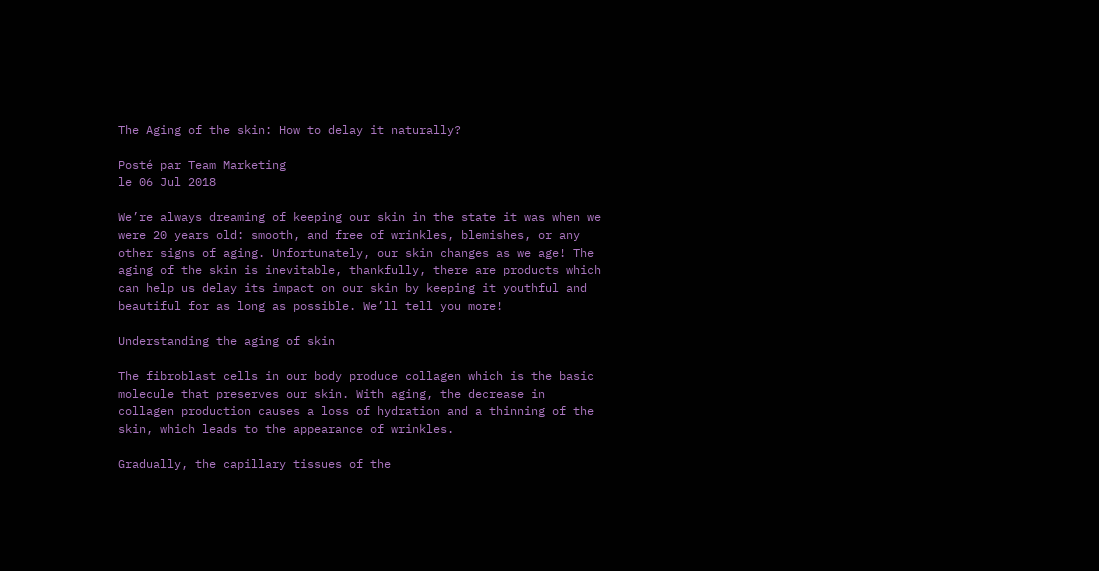The Aging of the skin: How to delay it naturally?

Posté par Team Marketing
le 06 Jul 2018

We’re always dreaming of keeping our skin in the state it was when we were 20 years old: smooth, and free of wrinkles, blemishes, or any other signs of aging. Unfortunately, our skin changes as we age! The aging of the skin is inevitable, thankfully, there are products which can help us delay its impact on our skin by keeping it youthful and beautiful for as long as possible. We’ll tell you more!

Understanding the aging of skin

The fibroblast cells in our body produce collagen which is the basic molecule that preserves our skin. With aging, the decrease in collagen production causes a loss of hydration and a thinning of the skin, which leads to the appearance of wrinkles.

Gradually, the capillary tissues of the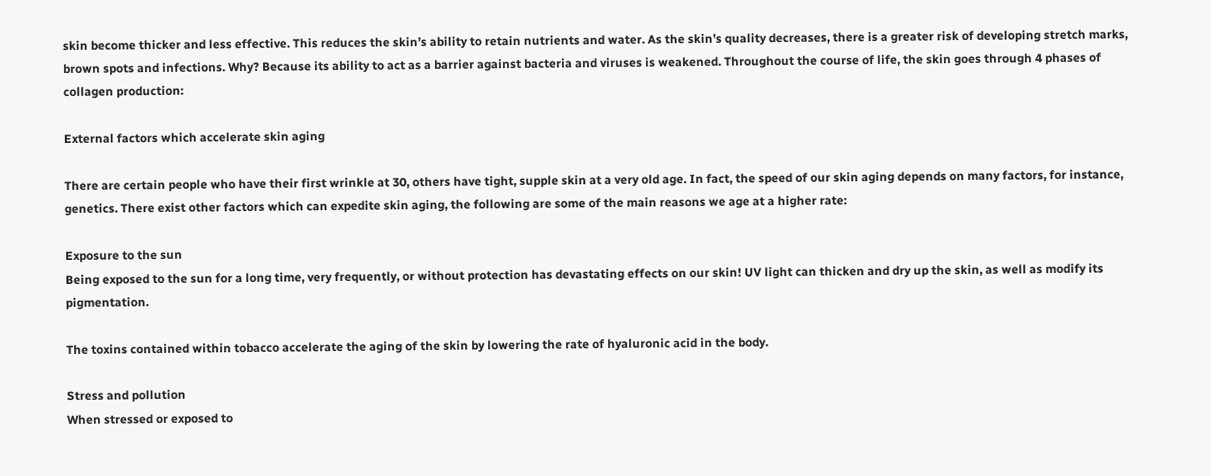skin become thicker and less effective. This reduces the skin’s ability to retain nutrients and water. As the skin’s quality decreases, there is a greater risk of developing stretch marks, brown spots and infections. Why? Because its ability to act as a barrier against bacteria and viruses is weakened. Throughout the course of life, the skin goes through 4 phases of collagen production:

External factors which accelerate skin aging

There are certain people who have their first wrinkle at 30, others have tight, supple skin at a very old age. In fact, the speed of our skin aging depends on many factors, for instance, genetics. There exist other factors which can expedite skin aging, the following are some of the main reasons we age at a higher rate:

Exposure to the sun
Being exposed to the sun for a long time, very frequently, or without protection has devastating effects on our skin! UV light can thicken and dry up the skin, as well as modify its pigmentation.

The toxins contained within tobacco accelerate the aging of the skin by lowering the rate of hyaluronic acid in the body.

Stress and pollution
When stressed or exposed to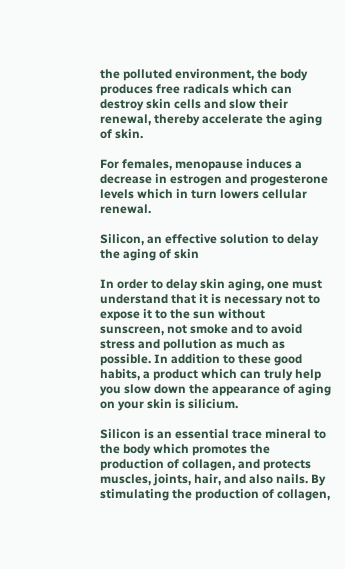the polluted environment, the body produces free radicals which can destroy skin cells and slow their renewal, thereby accelerate the aging of skin.

For females, menopause induces a decrease in estrogen and progesterone levels which in turn lowers cellular renewal.

Silicon, an effective solution to delay the aging of skin

In order to delay skin aging, one must understand that it is necessary not to expose it to the sun without sunscreen, not smoke and to avoid stress and pollution as much as possible. In addition to these good habits, a product which can truly help you slow down the appearance of aging on your skin is silicium.

Silicon is an essential trace mineral to the body which promotes the production of collagen, and protects muscles, joints, hair, and also nails. By stimulating the production of collagen,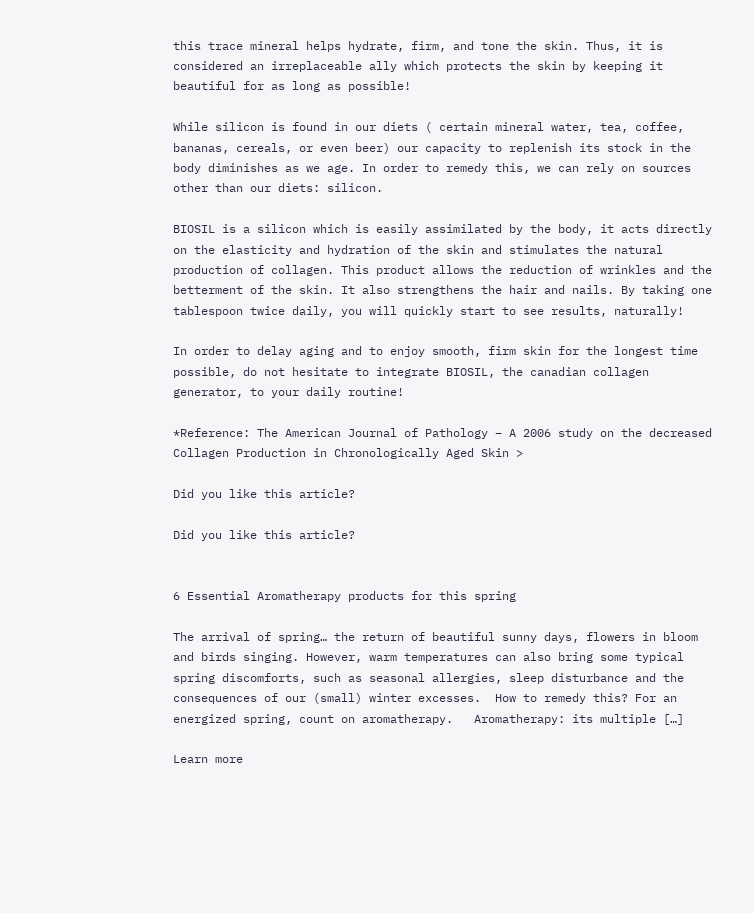this trace mineral helps hydrate, firm, and tone the skin. Thus, it is considered an irreplaceable ally which protects the skin by keeping it beautiful for as long as possible!

While silicon is found in our diets ( certain mineral water, tea, coffee, bananas, cereals, or even beer) our capacity to replenish its stock in the body diminishes as we age. In order to remedy this, we can rely on sources other than our diets: silicon.

BIOSIL is a silicon which is easily assimilated by the body, it acts directly on the elasticity and hydration of the skin and stimulates the natural production of collagen. This product allows the reduction of wrinkles and the betterment of the skin. It also strengthens the hair and nails. By taking one tablespoon twice daily, you will quickly start to see results, naturally!

In order to delay aging and to enjoy smooth, firm skin for the longest time possible, do not hesitate to integrate BIOSIL, the canadian collagen generator, to your daily routine!

*Reference: The American Journal of Pathology – A 2006 study on the decreased Collagen Production in Chronologically Aged Skin >

Did you like this article?

Did you like this article?


6 Essential Aromatherapy products for this spring

The arrival of spring… the return of beautiful sunny days, flowers in bloom and birds singing. However, warm temperatures can also bring some typical spring discomforts, such as seasonal allergies, sleep disturbance and the consequences of our (small) winter excesses.  How to remedy this? For an energized spring, count on aromatherapy.   Aromatherapy: its multiple […]

Learn more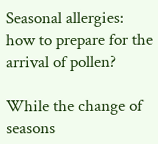Seasonal allergies: how to prepare for the arrival of pollen?

While the change of seasons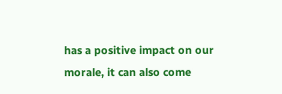has a positive impact on our morale, it can also come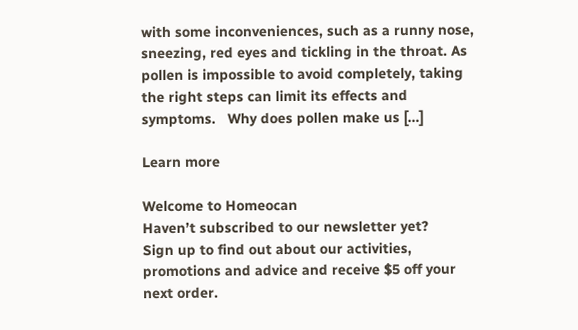with some inconveniences, such as a runny nose, sneezing, red eyes and tickling in the throat. As pollen is impossible to avoid completely, taking the right steps can limit its effects and symptoms.   Why does pollen make us […]

Learn more

Welcome to Homeocan
Haven’t subscribed to our newsletter yet?
Sign up to find out about our activities, promotions and advice and receive $5 off your next order.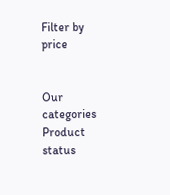Filter by price


Our categories
Product status